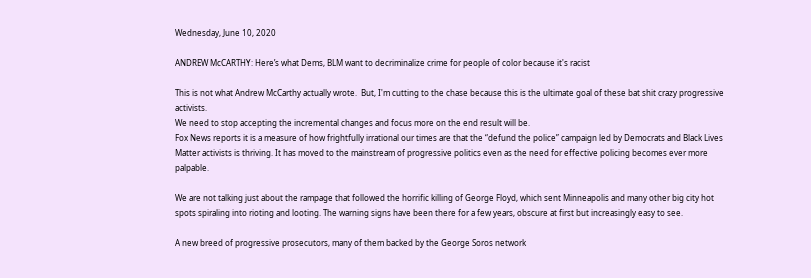Wednesday, June 10, 2020

ANDREW McCARTHY: Here’s what Dems, BLM want to decriminalize crime for people of color because it's racist

This is not what Andrew McCarthy actually wrote.  But, I'm cutting to the chase because this is the ultimate goal of these bat shit crazy progressive activists.
We need to stop accepting the incremental changes and focus more on the end result will be.
Fox News reports it is a measure of how frightfully irrational our times are that the “defund the police” campaign led by Democrats and Black Lives Matter activists is thriving. It has moved to the mainstream of progressive politics even as the need for effective policing becomes ever more palpable.

We are not talking just about the rampage that followed the horrific killing of George Floyd, which sent Minneapolis and many other big city hot spots spiraling into rioting and looting. The warning signs have been there for a few years, obscure at first but increasingly easy to see.

A new breed of progressive prosecutors, many of them backed by the George Soros network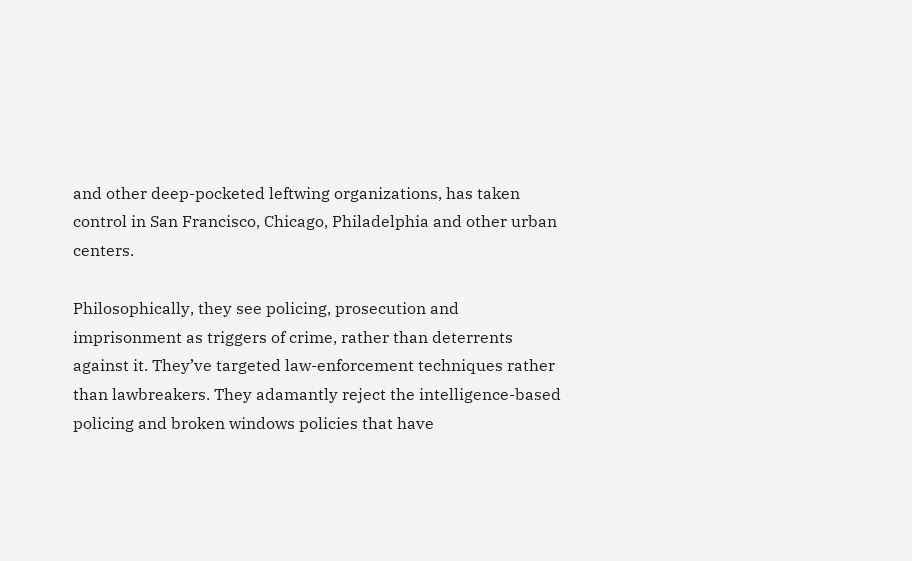and other deep-pocketed leftwing organizations, has taken control in San Francisco, Chicago, Philadelphia and other urban centers.

Philosophically, they see policing, prosecution and imprisonment as triggers of crime, rather than deterrents against it. They’ve targeted law-enforcement techniques rather than lawbreakers. They adamantly reject the intelligence-based policing and broken windows policies that have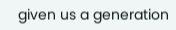given us a generation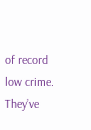of record low crime. They’ve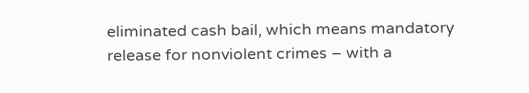eliminated cash bail, which means mandatory release for nonviolent crimes – with a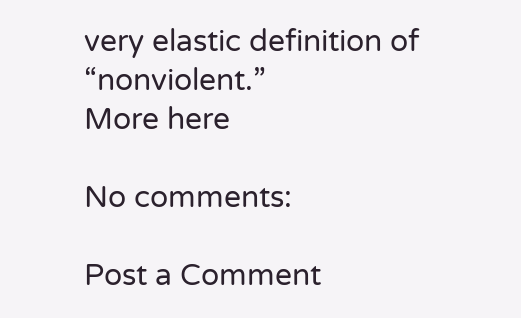very elastic definition of “nonviolent.”
More here

No comments:

Post a Comment